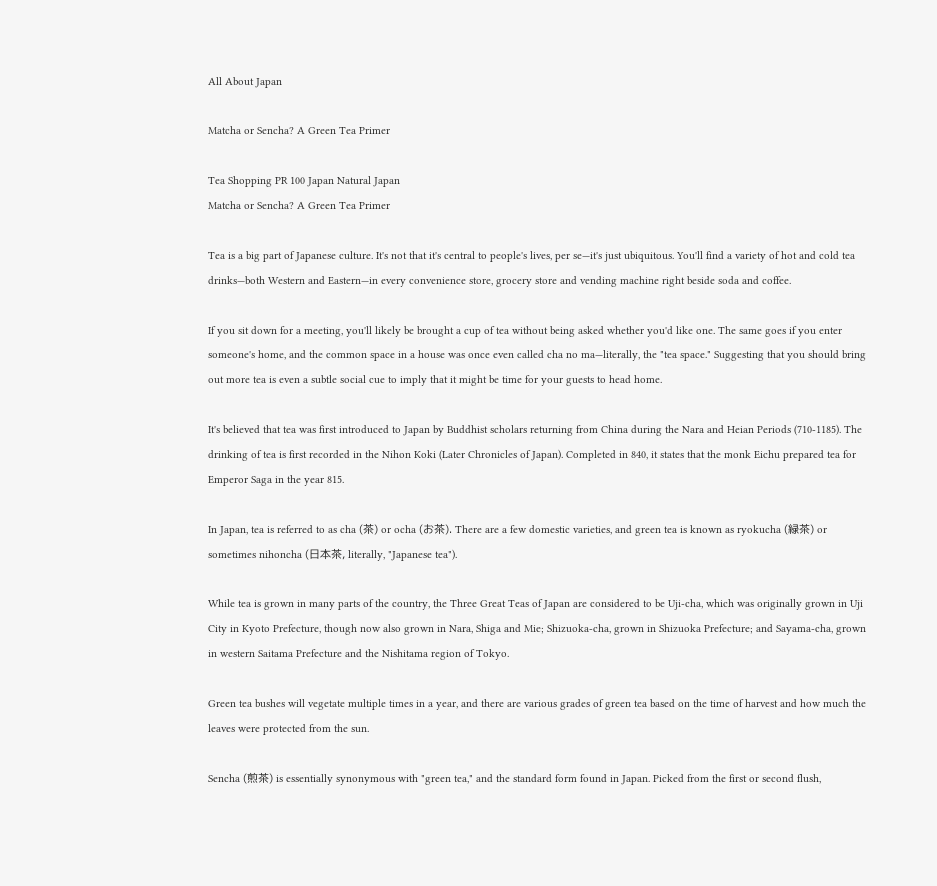All About Japan

Matcha or Sencha? A Green Tea Primer

Tea Shopping PR 100 Japan Natural Japan
Matcha or Sencha? A Green Tea Primer

Tea is a big part of Japanese culture. It's not that it's central to people's lives, per se—it's just ubiquitous. You'll find a variety of hot and cold tea drinks—both Western and Eastern—in every convenience store, grocery store and vending machine right beside soda and coffee.

If you sit down for a meeting, you'll likely be brought a cup of tea without being asked whether you'd like one. The same goes if you enter someone's home, and the common space in a house was once even called cha no ma—literally, the "tea space." Suggesting that you should bring out more tea is even a subtle social cue to imply that it might be time for your guests to head home.

It's believed that tea was first introduced to Japan by Buddhist scholars returning from China during the Nara and Heian Periods (710-1185). The drinking of tea is first recorded in the Nihon Koki (Later Chronicles of Japan). Completed in 840, it states that the monk Eichu prepared tea for Emperor Saga in the year 815.

In Japan, tea is referred to as cha (茶) or ocha (お茶). There are a few domestic varieties, and green tea is known as ryokucha (緑茶) or sometimes nihoncha (日本茶, literally, "Japanese tea").

While tea is grown in many parts of the country, the Three Great Teas of Japan are considered to be Uji-cha, which was originally grown in Uji City in Kyoto Prefecture, though now also grown in Nara, Shiga and Mie; Shizuoka-cha, grown in Shizuoka Prefecture; and Sayama-cha, grown in western Saitama Prefecture and the Nishitama region of Tokyo.

Green tea bushes will vegetate multiple times in a year, and there are various grades of green tea based on the time of harvest and how much the leaves were protected from the sun.

Sencha (煎茶) is essentially synonymous with "green tea," and the standard form found in Japan. Picked from the first or second flush,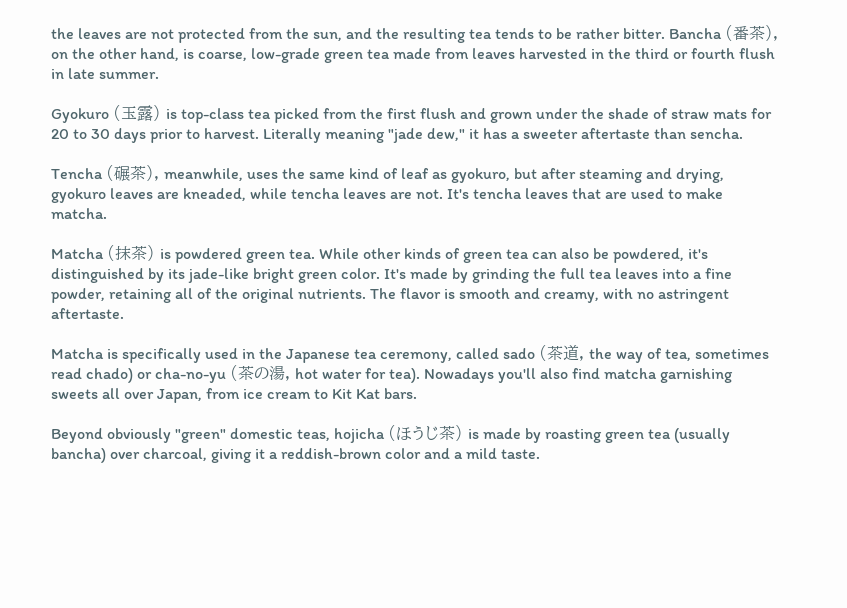the leaves are not protected from the sun, and the resulting tea tends to be rather bitter. Bancha (番茶), on the other hand, is coarse, low-grade green tea made from leaves harvested in the third or fourth flush in late summer.

Gyokuro (玉露) is top-class tea picked from the first flush and grown under the shade of straw mats for 20 to 30 days prior to harvest. Literally meaning "jade dew," it has a sweeter aftertaste than sencha.

Tencha (碾茶), meanwhile, uses the same kind of leaf as gyokuro, but after steaming and drying, gyokuro leaves are kneaded, while tencha leaves are not. It's tencha leaves that are used to make matcha.

Matcha (抹茶) is powdered green tea. While other kinds of green tea can also be powdered, it's distinguished by its jade-like bright green color. It's made by grinding the full tea leaves into a fine powder, retaining all of the original nutrients. The flavor is smooth and creamy, with no astringent aftertaste.

Matcha is specifically used in the Japanese tea ceremony, called sado (茶道, the way of tea, sometimes read chado) or cha-no-yu (茶の湯, hot water for tea). Nowadays you'll also find matcha garnishing sweets all over Japan, from ice cream to Kit Kat bars.

Beyond obviously "green" domestic teas, hojicha (ほうじ茶) is made by roasting green tea (usually bancha) over charcoal, giving it a reddish-brown color and a mild taste.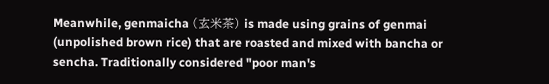Meanwhile, genmaicha (玄米茶) is made using grains of genmai (unpolished brown rice) that are roasted and mixed with bancha or sencha. Traditionally considered "poor man's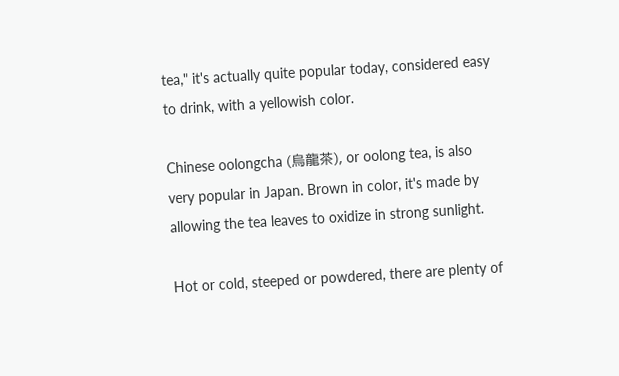tea," it's actually quite popular today, considered easy to drink, with a yellowish color.

Chinese oolongcha (烏龍茶), or oolong tea, is also very popular in Japan. Brown in color, it's made by allowing the tea leaves to oxidize in strong sunlight.

Hot or cold, steeped or powdered, there are plenty of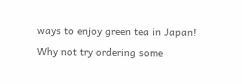ways to enjoy green tea in Japan! Why not try ordering some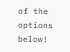of the options below!